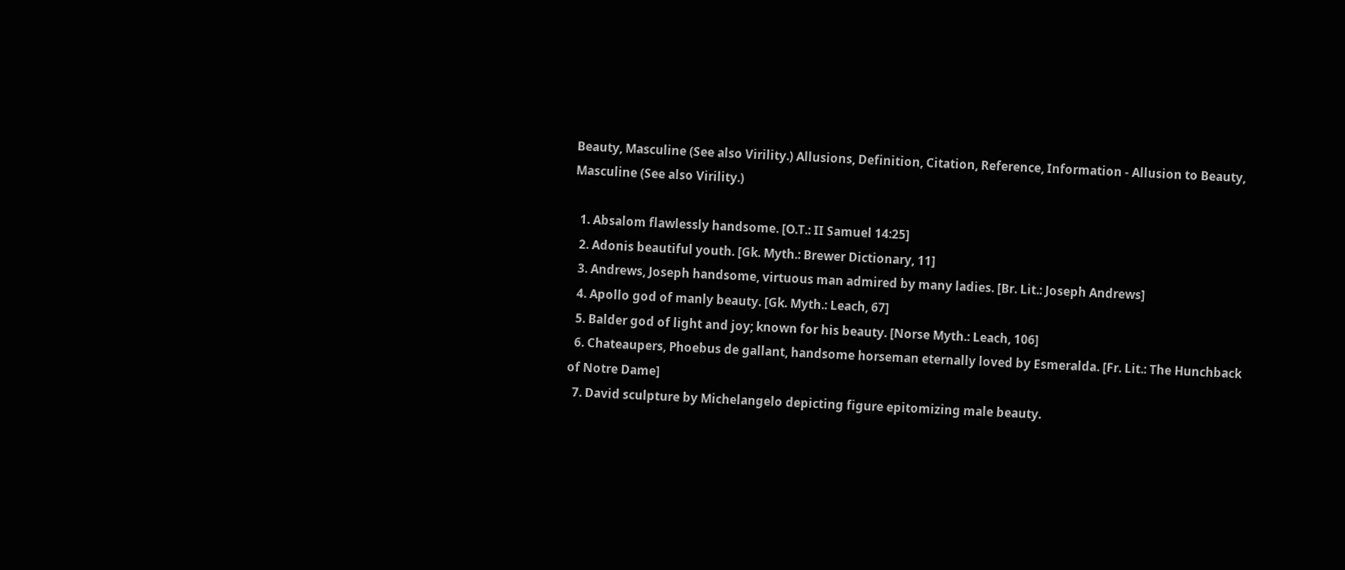Beauty, Masculine (See also Virility.) Allusions, Definition, Citation, Reference, Information - Allusion to Beauty, Masculine (See also Virility.)

  1. Absalom flawlessly handsome. [O.T.: II Samuel 14:25]
  2. Adonis beautiful youth. [Gk. Myth.: Brewer Dictionary, 11]
  3. Andrews, Joseph handsome, virtuous man admired by many ladies. [Br. Lit.: Joseph Andrews]
  4. Apollo god of manly beauty. [Gk. Myth.: Leach, 67]
  5. Balder god of light and joy; known for his beauty. [Norse Myth.: Leach, 106]
  6. Chateaupers, Phoebus de gallant, handsome horseman eternally loved by Esmeralda. [Fr. Lit.: The Hunchback of Notre Dame]
  7. David sculpture by Michelangelo depicting figure epitomizing male beauty.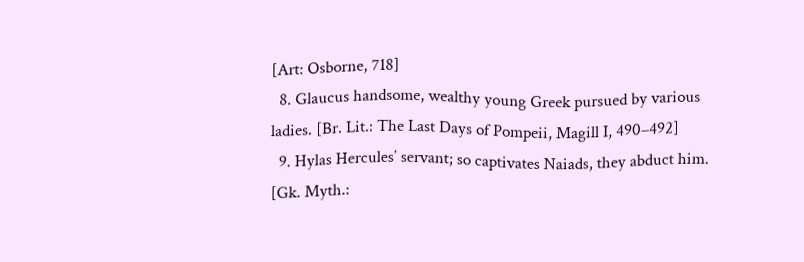[Art: Osborne, 718]
  8. Glaucus handsome, wealthy young Greek pursued by various ladies. [Br. Lit.: The Last Days of Pompeii, Magill I, 490–492]
  9. Hylas Hercules’ servant; so captivates Naiads, they abduct him. [Gk. Myth.: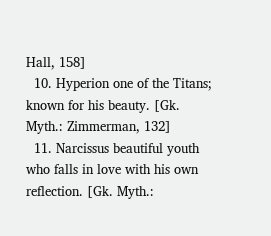Hall, 158]
  10. Hyperion one of the Titans; known for his beauty. [Gk. Myth.: Zimmerman, 132]
  11. Narcissus beautiful youth who falls in love with his own reflection. [Gk. Myth.: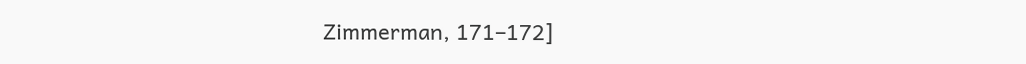Zimmerman, 171–172]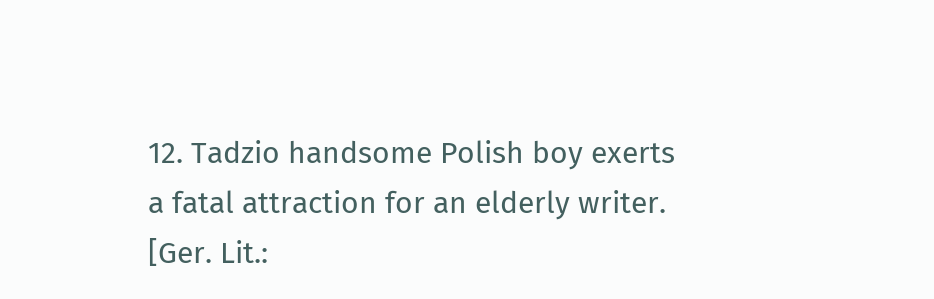12. Tadzio handsome Polish boy exerts a fatal attraction for an elderly writer. [Ger. Lit.: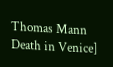Thomas Mann Death in Venice]